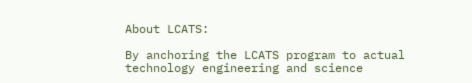About LCATS:

By anchoring the LCATS program to actual technology engineering and science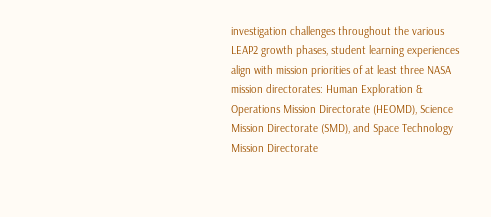investigation challenges throughout the various LEAP2 growth phases, student learning experiences align with mission priorities of at least three NASA mission directorates: Human Exploration & Operations Mission Directorate (HEOMD), Science Mission Directorate (SMD), and Space Technology Mission Directorate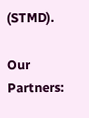(STMD).

Our Partners: